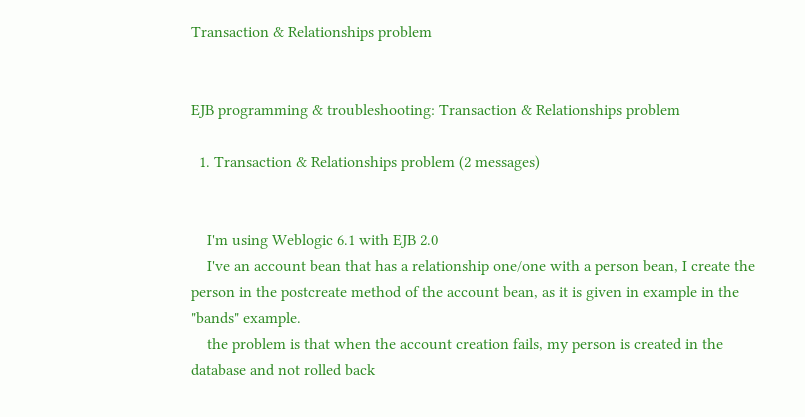Transaction & Relationships problem


EJB programming & troubleshooting: Transaction & Relationships problem

  1. Transaction & Relationships problem (2 messages)


    I'm using Weblogic 6.1 with EJB 2.0
    I've an account bean that has a relationship one/one with a person bean, I create the person in the postcreate method of the account bean, as it is given in example in the "bands" example.
    the problem is that when the account creation fails, my person is created in the database and not rolled back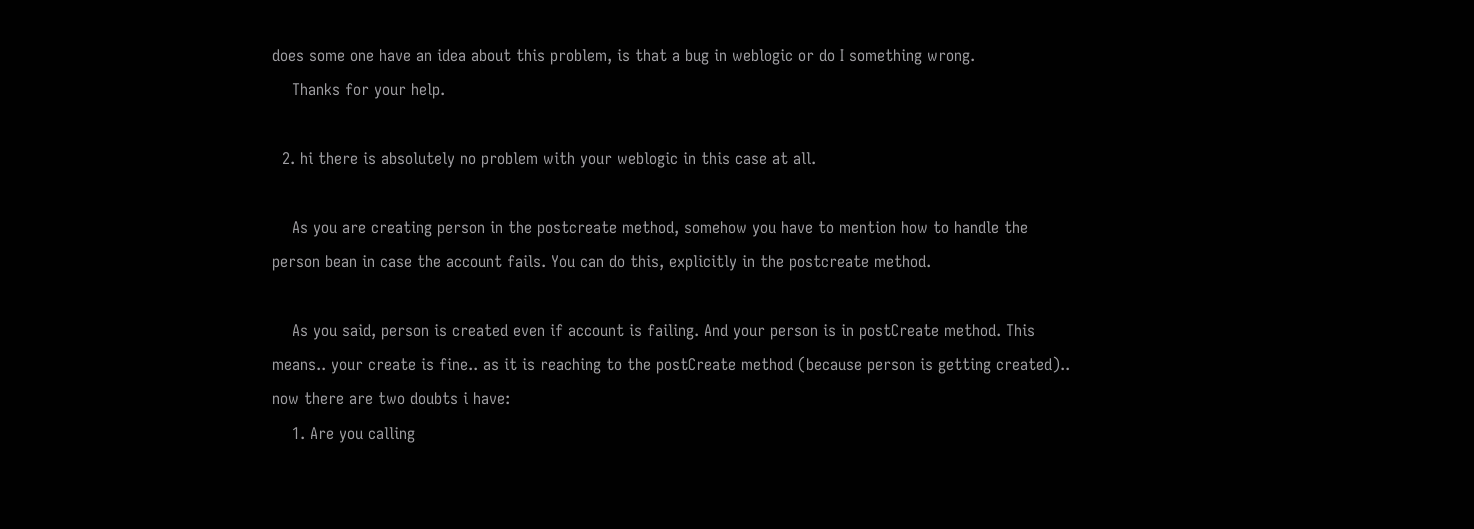does some one have an idea about this problem, is that a bug in weblogic or do I something wrong.
    Thanks for your help.

  2. hi there is absolutely no problem with your weblogic in this case at all.

    As you are creating person in the postcreate method, somehow you have to mention how to handle the person bean in case the account fails. You can do this, explicitly in the postcreate method.

    As you said, person is created even if account is failing. And your person is in postCreate method. This means.. your create is fine.. as it is reaching to the postCreate method (because person is getting created).. now there are two doubts i have:
    1. Are you calling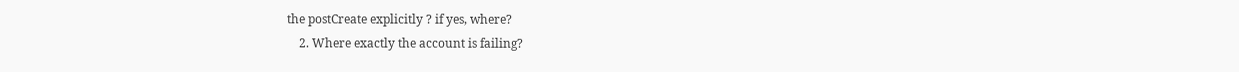the postCreate explicitly ? if yes, where?
    2. Where exactly the account is failing?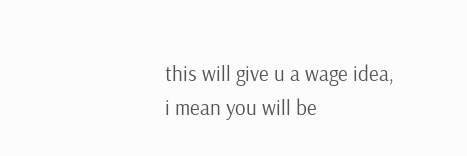this will give u a wage idea, i mean you will be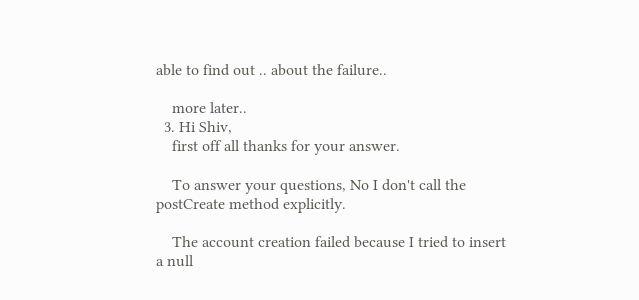able to find out .. about the failure..

    more later..
  3. Hi Shiv,
    first off all thanks for your answer.

    To answer your questions, No I don't call the postCreate method explicitly.

    The account creation failed because I tried to insert a null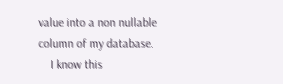value into a non nullable column of my database.
    I know this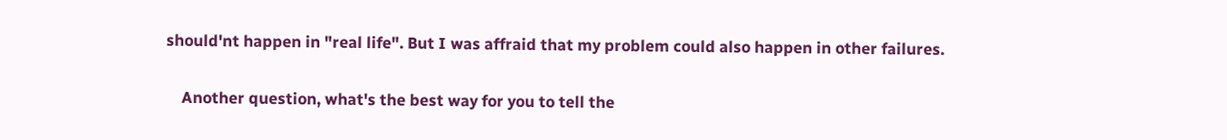should'nt happen in "real life". But I was affraid that my problem could also happen in other failures.

    Another question, what's the best way for you to tell the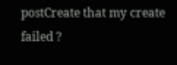postCreate that my create failed ?